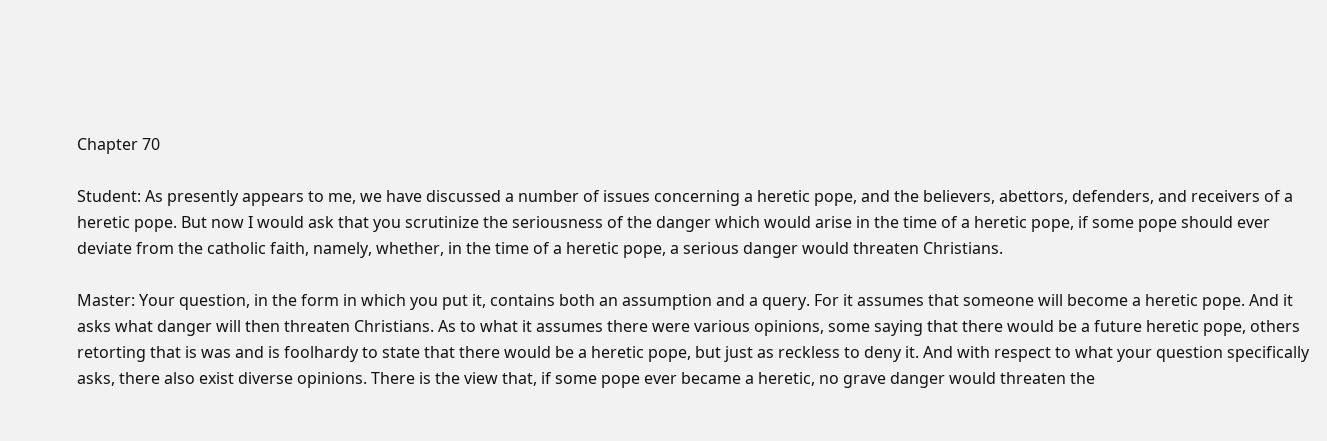Chapter 70

Student: As presently appears to me, we have discussed a number of issues concerning a heretic pope, and the believers, abettors, defenders, and receivers of a heretic pope. But now I would ask that you scrutinize the seriousness of the danger which would arise in the time of a heretic pope, if some pope should ever deviate from the catholic faith, namely, whether, in the time of a heretic pope, a serious danger would threaten Christians.

Master: Your question, in the form in which you put it, contains both an assumption and a query. For it assumes that someone will become a heretic pope. And it asks what danger will then threaten Christians. As to what it assumes there were various opinions, some saying that there would be a future heretic pope, others retorting that is was and is foolhardy to state that there would be a heretic pope, but just as reckless to deny it. And with respect to what your question specifically asks, there also exist diverse opinions. There is the view that, if some pope ever became a heretic, no grave danger would threaten the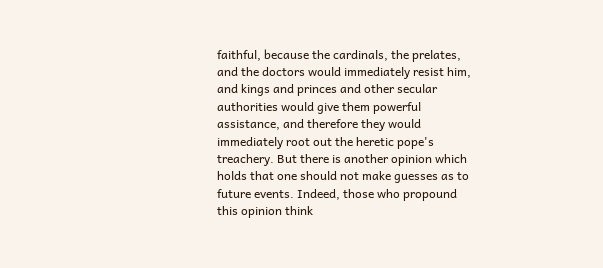faithful, because the cardinals, the prelates, and the doctors would immediately resist him, and kings and princes and other secular authorities would give them powerful assistance, and therefore they would immediately root out the heretic pope's treachery. But there is another opinion which holds that one should not make guesses as to future events. Indeed, those who propound this opinion think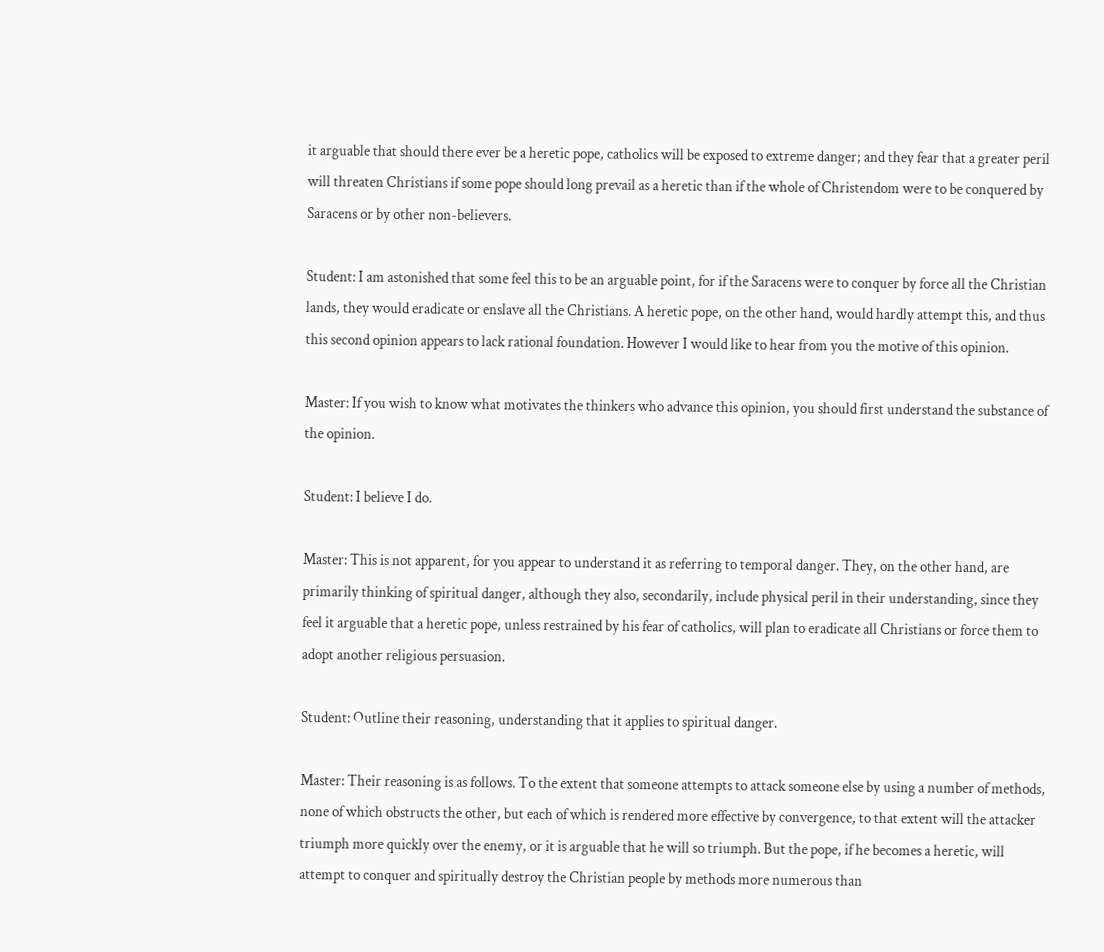it arguable that should there ever be a heretic pope, catholics will be exposed to extreme danger; and they fear that a greater peril will threaten Christians if some pope should long prevail as a heretic than if the whole of Christendom were to be conquered by Saracens or by other non-believers.

Student: I am astonished that some feel this to be an arguable point, for if the Saracens were to conquer by force all the Christian lands, they would eradicate or enslave all the Christians. A heretic pope, on the other hand, would hardly attempt this, and thus this second opinion appears to lack rational foundation. However I would like to hear from you the motive of this opinion.

Master: If you wish to know what motivates the thinkers who advance this opinion, you should first understand the substance of the opinion.

Student: I believe I do.

Master: This is not apparent, for you appear to understand it as referring to temporal danger. They, on the other hand, are primarily thinking of spiritual danger, although they also, secondarily, include physical peril in their understanding, since they feel it arguable that a heretic pope, unless restrained by his fear of catholics, will plan to eradicate all Christians or force them to adopt another religious persuasion.

Student: Outline their reasoning, understanding that it applies to spiritual danger.

Master: Their reasoning is as follows. To the extent that someone attempts to attack someone else by using a number of methods, none of which obstructs the other, but each of which is rendered more effective by convergence, to that extent will the attacker triumph more quickly over the enemy, or it is arguable that he will so triumph. But the pope, if he becomes a heretic, will attempt to conquer and spiritually destroy the Christian people by methods more numerous than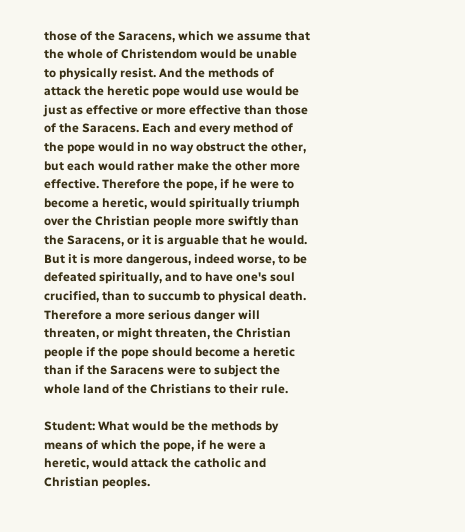those of the Saracens, which we assume that the whole of Christendom would be unable to physically resist. And the methods of attack the heretic pope would use would be just as effective or more effective than those of the Saracens. Each and every method of the pope would in no way obstruct the other, but each would rather make the other more effective. Therefore the pope, if he were to become a heretic, would spiritually triumph over the Christian people more swiftly than the Saracens, or it is arguable that he would. But it is more dangerous, indeed worse, to be defeated spiritually, and to have one's soul crucified, than to succumb to physical death. Therefore a more serious danger will threaten, or might threaten, the Christian people if the pope should become a heretic than if the Saracens were to subject the whole land of the Christians to their rule.

Student: What would be the methods by means of which the pope, if he were a heretic, would attack the catholic and Christian peoples.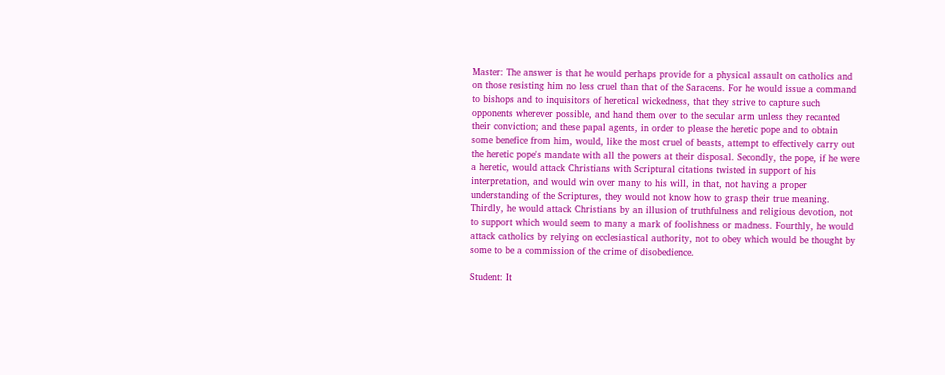Master: The answer is that he would perhaps provide for a physical assault on catholics and on those resisting him no less cruel than that of the Saracens. For he would issue a command to bishops and to inquisitors of heretical wickedness, that they strive to capture such opponents wherever possible, and hand them over to the secular arm unless they recanted their conviction; and these papal agents, in order to please the heretic pope and to obtain some benefice from him, would, like the most cruel of beasts, attempt to effectively carry out the heretic pope's mandate with all the powers at their disposal. Secondly, the pope, if he were a heretic, would attack Christians with Scriptural citations twisted in support of his interpretation, and would win over many to his will, in that, not having a proper understanding of the Scriptures, they would not know how to grasp their true meaning. Thirdly, he would attack Christians by an illusion of truthfulness and religious devotion, not to support which would seem to many a mark of foolishness or madness. Fourthly, he would attack catholics by relying on ecclesiastical authority, not to obey which would be thought by some to be a commission of the crime of disobedience.

Student: It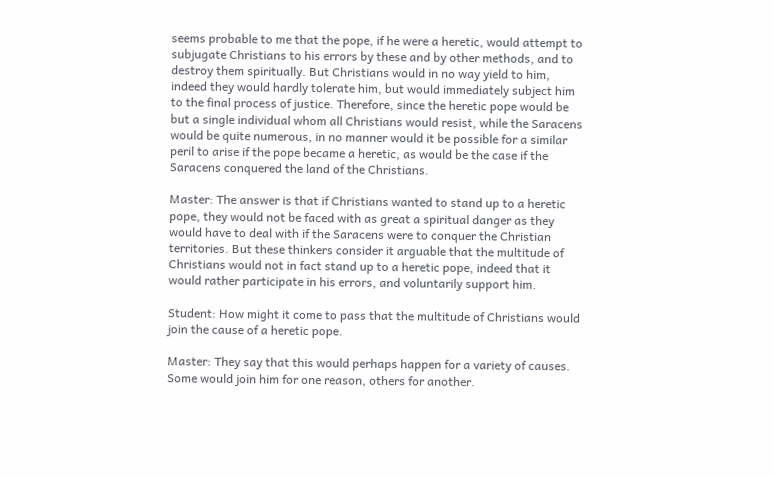seems probable to me that the pope, if he were a heretic, would attempt to subjugate Christians to his errors by these and by other methods, and to destroy them spiritually. But Christians would in no way yield to him, indeed they would hardly tolerate him, but would immediately subject him to the final process of justice. Therefore, since the heretic pope would be but a single individual whom all Christians would resist, while the Saracens would be quite numerous, in no manner would it be possible for a similar peril to arise if the pope became a heretic, as would be the case if the Saracens conquered the land of the Christians.

Master: The answer is that if Christians wanted to stand up to a heretic pope, they would not be faced with as great a spiritual danger as they would have to deal with if the Saracens were to conquer the Christian territories. But these thinkers consider it arguable that the multitude of Christians would not in fact stand up to a heretic pope, indeed that it would rather participate in his errors, and voluntarily support him.

Student: How might it come to pass that the multitude of Christians would join the cause of a heretic pope.

Master: They say that this would perhaps happen for a variety of causes. Some would join him for one reason, others for another.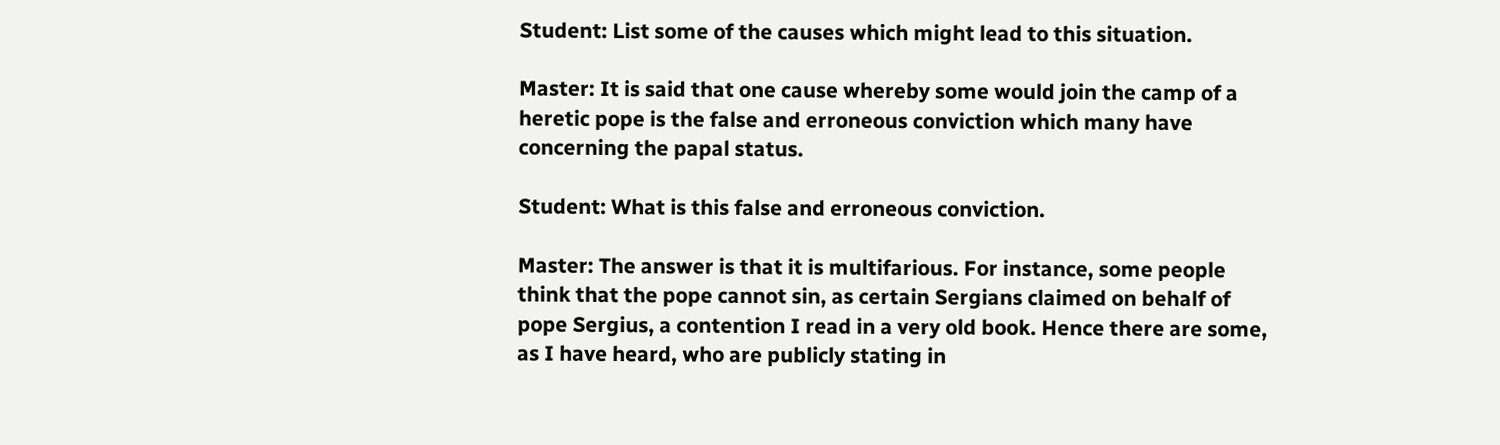Student: List some of the causes which might lead to this situation.

Master: It is said that one cause whereby some would join the camp of a heretic pope is the false and erroneous conviction which many have concerning the papal status.

Student: What is this false and erroneous conviction.

Master: The answer is that it is multifarious. For instance, some people think that the pope cannot sin, as certain Sergians claimed on behalf of pope Sergius, a contention I read in a very old book. Hence there are some, as I have heard, who are publicly stating in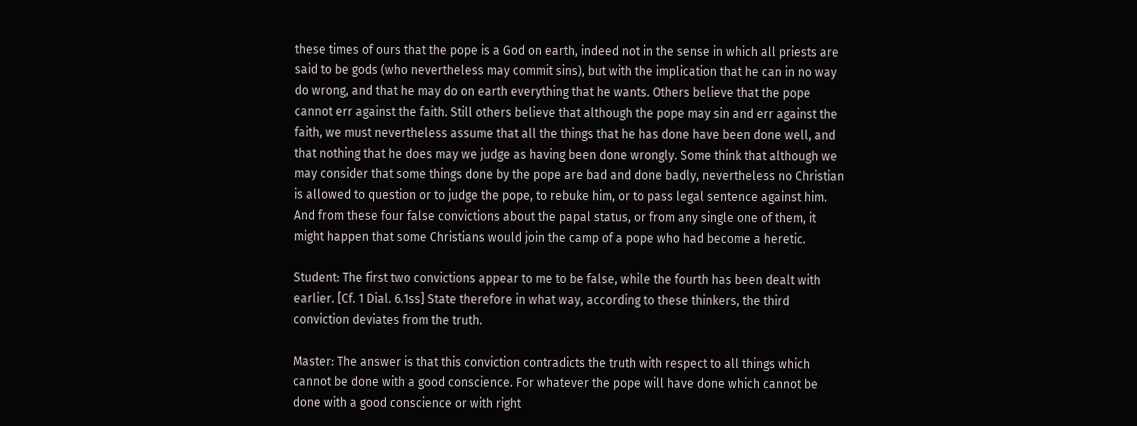these times of ours that the pope is a God on earth, indeed not in the sense in which all priests are said to be gods (who nevertheless may commit sins), but with the implication that he can in no way do wrong, and that he may do on earth everything that he wants. Others believe that the pope cannot err against the faith. Still others believe that although the pope may sin and err against the faith, we must nevertheless assume that all the things that he has done have been done well, and that nothing that he does may we judge as having been done wrongly. Some think that although we may consider that some things done by the pope are bad and done badly, nevertheless no Christian is allowed to question or to judge the pope, to rebuke him, or to pass legal sentence against him. And from these four false convictions about the papal status, or from any single one of them, it might happen that some Christians would join the camp of a pope who had become a heretic.

Student: The first two convictions appear to me to be false, while the fourth has been dealt with earlier. [Cf. 1 Dial. 6.1ss] State therefore in what way, according to these thinkers, the third conviction deviates from the truth.

Master: The answer is that this conviction contradicts the truth with respect to all things which cannot be done with a good conscience. For whatever the pope will have done which cannot be done with a good conscience or with right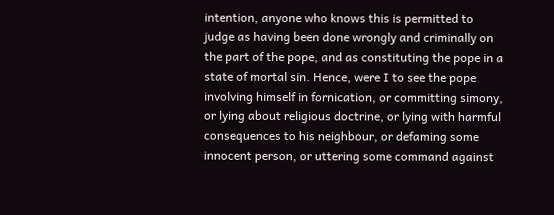intention, anyone who knows this is permitted to judge as having been done wrongly and criminally on the part of the pope, and as constituting the pope in a state of mortal sin. Hence, were I to see the pope involving himself in fornication, or committing simony, or lying about religious doctrine, or lying with harmful consequences to his neighbour, or defaming some innocent person, or uttering some command against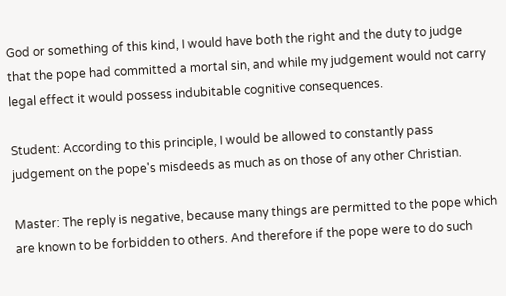God or something of this kind, I would have both the right and the duty to judge that the pope had committed a mortal sin, and while my judgement would not carry legal effect it would possess indubitable cognitive consequences.

Student: According to this principle, I would be allowed to constantly pass judgement on the pope's misdeeds as much as on those of any other Christian.

Master: The reply is negative, because many things are permitted to the pope which are known to be forbidden to others. And therefore if the pope were to do such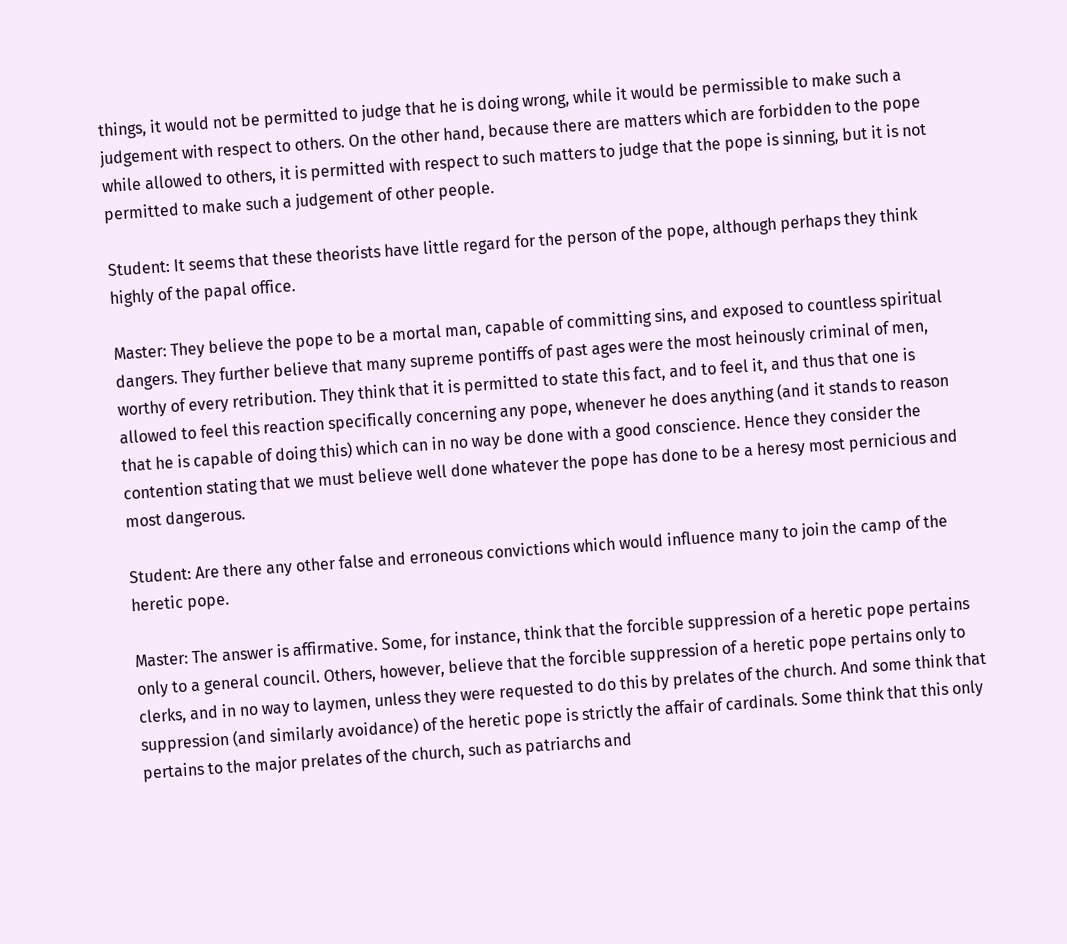things, it would not be permitted to judge that he is doing wrong, while it would be permissible to make such a judgement with respect to others. On the other hand, because there are matters which are forbidden to the pope while allowed to others, it is permitted with respect to such matters to judge that the pope is sinning, but it is not permitted to make such a judgement of other people.

Student: It seems that these theorists have little regard for the person of the pope, although perhaps they think highly of the papal office.

Master: They believe the pope to be a mortal man, capable of committing sins, and exposed to countless spiritual dangers. They further believe that many supreme pontiffs of past ages were the most heinously criminal of men, worthy of every retribution. They think that it is permitted to state this fact, and to feel it, and thus that one is allowed to feel this reaction specifically concerning any pope, whenever he does anything (and it stands to reason that he is capable of doing this) which can in no way be done with a good conscience. Hence they consider the contention stating that we must believe well done whatever the pope has done to be a heresy most pernicious and most dangerous.

Student: Are there any other false and erroneous convictions which would influence many to join the camp of the heretic pope.

Master: The answer is affirmative. Some, for instance, think that the forcible suppression of a heretic pope pertains only to a general council. Others, however, believe that the forcible suppression of a heretic pope pertains only to clerks, and in no way to laymen, unless they were requested to do this by prelates of the church. And some think that suppression (and similarly avoidance) of the heretic pope is strictly the affair of cardinals. Some think that this only pertains to the major prelates of the church, such as patriarchs and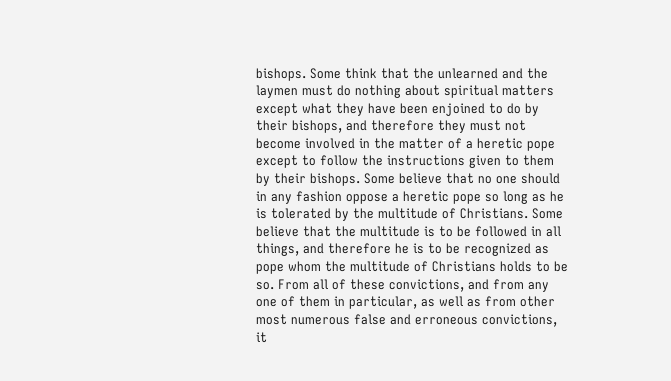bishops. Some think that the unlearned and the laymen must do nothing about spiritual matters except what they have been enjoined to do by their bishops, and therefore they must not become involved in the matter of a heretic pope except to follow the instructions given to them by their bishops. Some believe that no one should in any fashion oppose a heretic pope so long as he is tolerated by the multitude of Christians. Some believe that the multitude is to be followed in all things, and therefore he is to be recognized as pope whom the multitude of Christians holds to be so. From all of these convictions, and from any one of them in particular, as well as from other most numerous false and erroneous convictions, it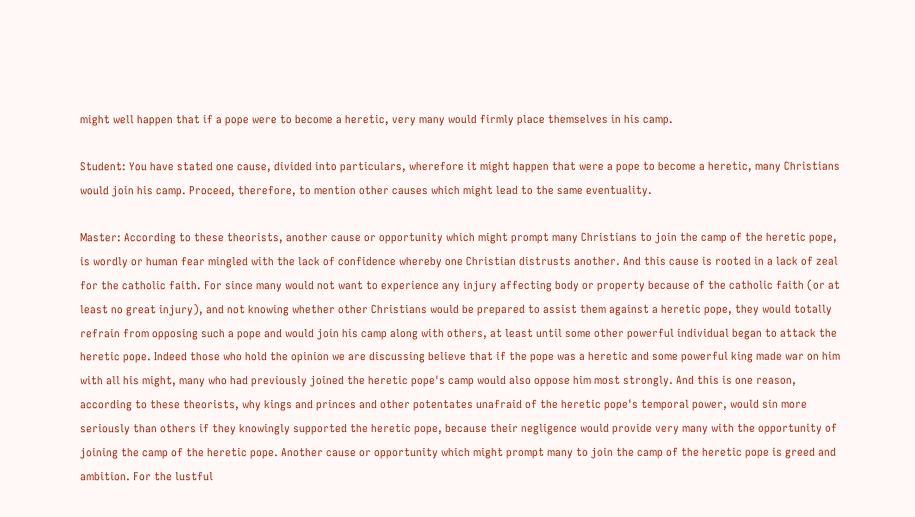might well happen that if a pope were to become a heretic, very many would firmly place themselves in his camp.

Student: You have stated one cause, divided into particulars, wherefore it might happen that were a pope to become a heretic, many Christians would join his camp. Proceed, therefore, to mention other causes which might lead to the same eventuality.

Master: According to these theorists, another cause or opportunity which might prompt many Christians to join the camp of the heretic pope, is wordly or human fear mingled with the lack of confidence whereby one Christian distrusts another. And this cause is rooted in a lack of zeal for the catholic faith. For since many would not want to experience any injury affecting body or property because of the catholic faith (or at least no great injury), and not knowing whether other Christians would be prepared to assist them against a heretic pope, they would totally refrain from opposing such a pope and would join his camp along with others, at least until some other powerful individual began to attack the heretic pope. Indeed those who hold the opinion we are discussing believe that if the pope was a heretic and some powerful king made war on him with all his might, many who had previously joined the heretic pope's camp would also oppose him most strongly. And this is one reason, according to these theorists, why kings and princes and other potentates unafraid of the heretic pope's temporal power, would sin more seriously than others if they knowingly supported the heretic pope, because their negligence would provide very many with the opportunity of joining the camp of the heretic pope. Another cause or opportunity which might prompt many to join the camp of the heretic pope is greed and ambition. For the lustful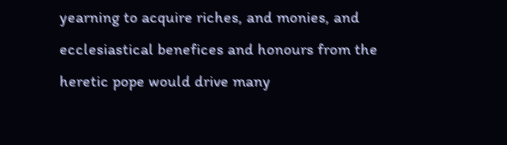yearning to acquire riches, and monies, and ecclesiastical benefices and honours from the heretic pope would drive many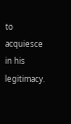to acquiesce in his legitimacy.